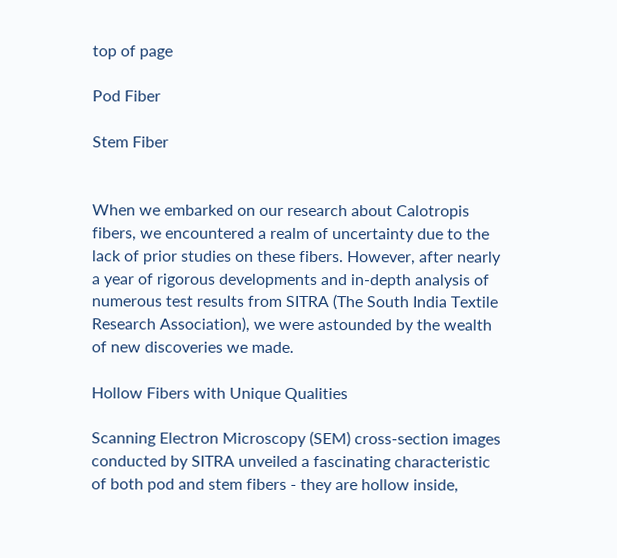top of page

Pod Fiber

Stem Fiber


When we embarked on our research about Calotropis fibers, we encountered a realm of uncertainty due to the lack of prior studies on these fibers. However, after nearly a year of rigorous developments and in-depth analysis of numerous test results from SITRA (The South India Textile Research Association), we were astounded by the wealth of new discoveries we made.

Hollow Fibers with Unique Qualities

Scanning Electron Microscopy (SEM) cross-section images conducted by SITRA unveiled a fascinating characteristic of both pod and stem fibers - they are hollow inside,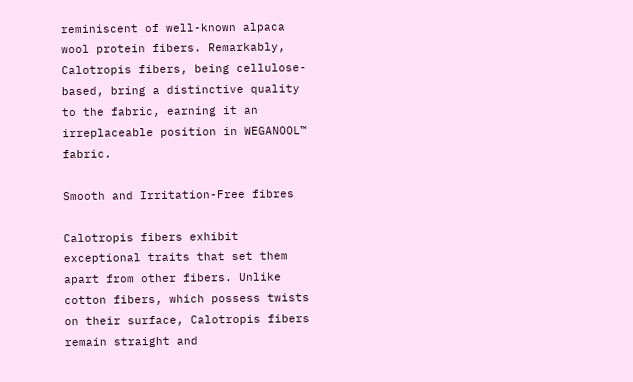reminiscent of well-known alpaca wool protein fibers. Remarkably, Calotropis fibers, being cellulose-based, bring a distinctive quality to the fabric, earning it an irreplaceable position in WEGANOOL™ fabric.

Smooth and Irritation-Free fibres

Calotropis fibers exhibit exceptional traits that set them apart from other fibers. Unlike cotton fibers, which possess twists on their surface, Calotropis fibers remain straight and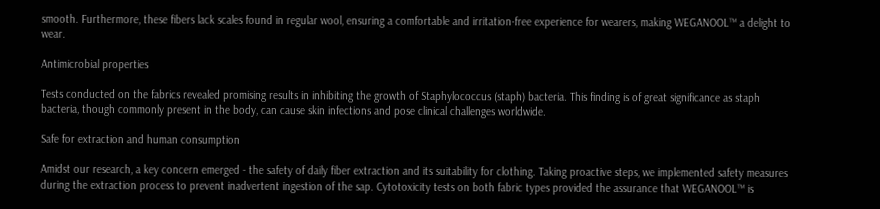smooth. Furthermore, these fibers lack scales found in regular wool, ensuring a comfortable and irritation-free experience for wearers, making WEGANOOL™ a delight to wear.

Antimicrobial properties

Tests conducted on the fabrics revealed promising results in inhibiting the growth of Staphylococcus (staph) bacteria. This finding is of great significance as staph bacteria, though commonly present in the body, can cause skin infections and pose clinical challenges worldwide.

Safe for extraction and human consumption

Amidst our research, a key concern emerged - the safety of daily fiber extraction and its suitability for clothing. Taking proactive steps, we implemented safety measures during the extraction process to prevent inadvertent ingestion of the sap. Cytotoxicity tests on both fabric types provided the assurance that WEGANOOL™ is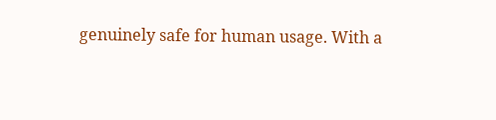genuinely safe for human usage. With a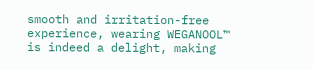smooth and irritation-free experience, wearing WEGANOOL™ is indeed a delight, making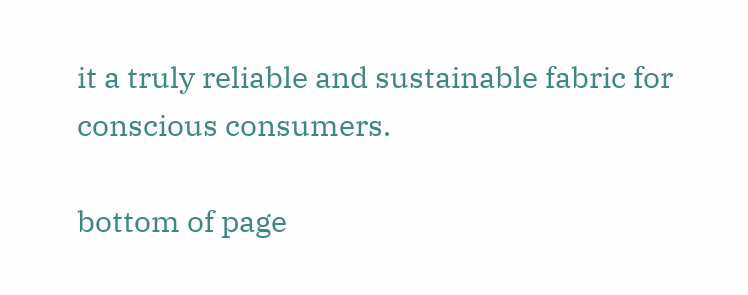it a truly reliable and sustainable fabric for conscious consumers.

bottom of page